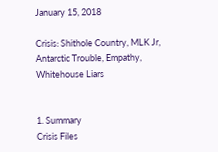January 15, 2018

Crisis: Shithole Country, MLK Jr, Antarctic Trouble, Empathy, Whitehouse Liars


1. Summary
Crisis Files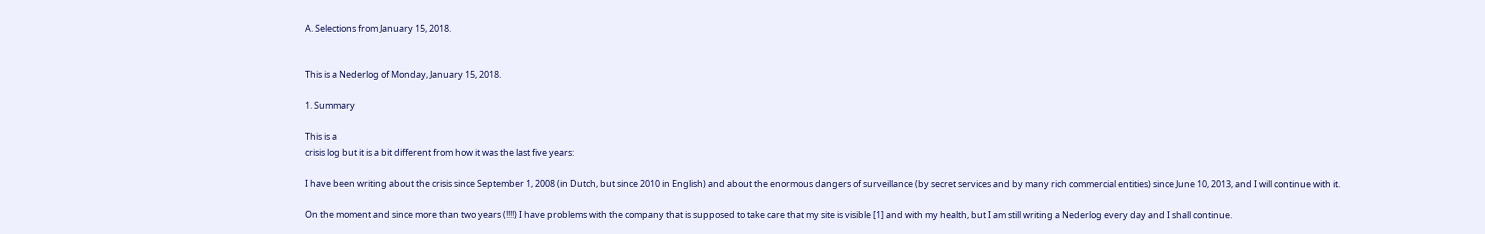A. Selections from January 15, 2018.


This is a Nederlog of Monday, January 15, 2018.

1. Summary

This is a
crisis log but it is a bit different from how it was the last five years:

I have been writing about the crisis since September 1, 2008 (in Dutch, but since 2010 in English) and about the enormous dangers of surveillance (by secret services and by many rich commercial entities) since June 10, 2013, and I will continue with it.

On the moment and since more than two years (!!!!) I have problems with the company that is supposed to take care that my site is visible [1] and with my health, but I am still writing a Nederlog every day and I shall continue.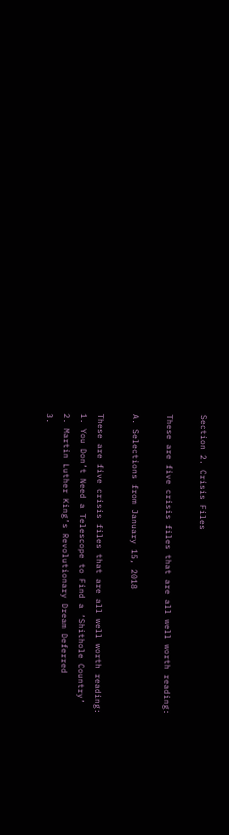Section 2. Crisis Files

These are five crisis files that are all well worth reading:

A. Selections from January 15, 2018

These are five crisis files that are all well worth reading:
1. You Don’t Need a Telescope to Find a ‘Shithole Country’
2. Martin Luther King’s Revolutionary Dream Deferred
3.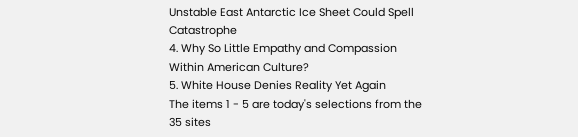Unstable East Antarctic Ice Sheet Could Spell Catastrophe
4. Why So Little Empathy and Compassion Within American Culture?
5. White House Denies Reality Yet Again
The items 1 - 5 are today's selections from the 35 sites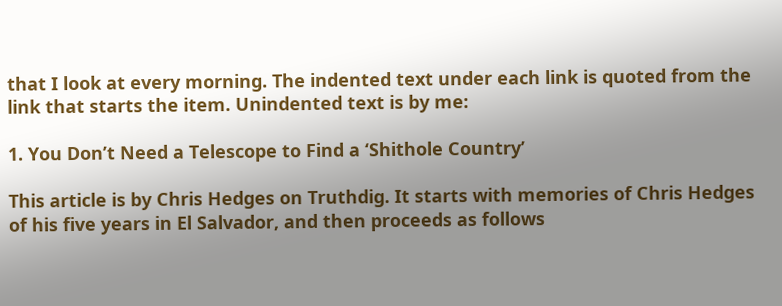that I look at every morning. The indented text under each link is quoted from the link that starts the item. Unindented text is by me:

1. You Don’t Need a Telescope to Find a ‘Shithole Country’

This article is by Chris Hedges on Truthdig. It starts with memories of Chris Hedges of his five years in El Salvador, and then proceeds as follows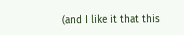(and I like it that this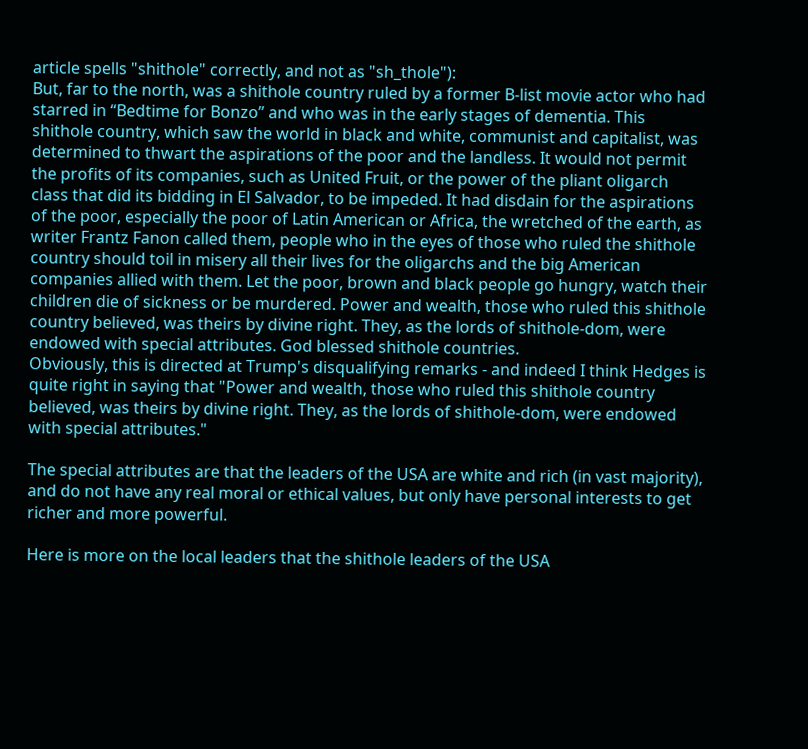article spells "shithole" correctly, and not as "sh_thole"):
But, far to the north, was a shithole country ruled by a former B-list movie actor who had starred in “Bedtime for Bonzo” and who was in the early stages of dementia. This shithole country, which saw the world in black and white, communist and capitalist, was determined to thwart the aspirations of the poor and the landless. It would not permit the profits of its companies, such as United Fruit, or the power of the pliant oligarch class that did its bidding in El Salvador, to be impeded. It had disdain for the aspirations of the poor, especially the poor of Latin American or Africa, the wretched of the earth, as writer Frantz Fanon called them, people who in the eyes of those who ruled the shithole country should toil in misery all their lives for the oligarchs and the big American companies allied with them. Let the poor, brown and black people go hungry, watch their children die of sickness or be murdered. Power and wealth, those who ruled this shithole country believed, was theirs by divine right. They, as the lords of shithole-dom, were endowed with special attributes. God blessed shithole countries.
Obviously, this is directed at Trump's disqualifying remarks - and indeed I think Hedges is quite right in saying that "Power and wealth, those who ruled this shithole country believed, was theirs by divine right. They, as the lords of shithole-dom, were endowed with special attributes."

The special attributes are that the leaders of the USA are white and rich (in vast majority), and do not have any real moral or ethical values, but only have personal interests to get richer and more powerful.

Here is more on the local leaders that the shithole leaders of the USA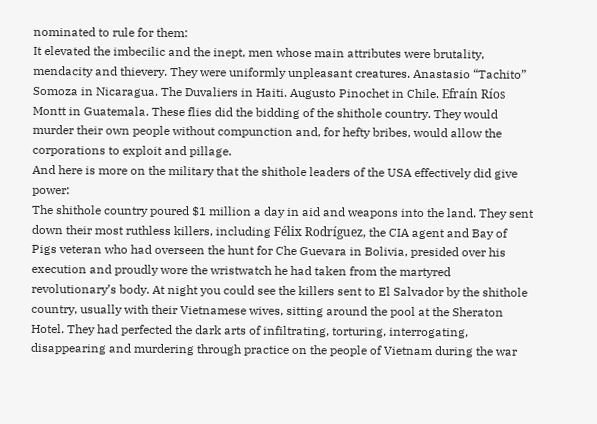nominated to rule for them:
It elevated the imbecilic and the inept, men whose main attributes were brutality, mendacity and thievery. They were uniformly unpleasant creatures. Anastasio “Tachito” Somoza in Nicaragua. The Duvaliers in Haiti. Augusto Pinochet in Chile. Efraín Ríos Montt in Guatemala. These flies did the bidding of the shithole country. They would murder their own people without compunction and, for hefty bribes, would allow the corporations to exploit and pillage.
And here is more on the military that the shithole leaders of the USA effectively did give power:
The shithole country poured $1 million a day in aid and weapons into the land. They sent down their most ruthless killers, including Félix Rodríguez, the CIA agent and Bay of Pigs veteran who had overseen the hunt for Che Guevara in Bolivia, presided over his execution and proudly wore the wristwatch he had taken from the martyred revolutionary’s body. At night you could see the killers sent to El Salvador by the shithole country, usually with their Vietnamese wives, sitting around the pool at the Sheraton Hotel. They had perfected the dark arts of infiltrating, torturing, interrogating, disappearing and murdering through practice on the people of Vietnam during the war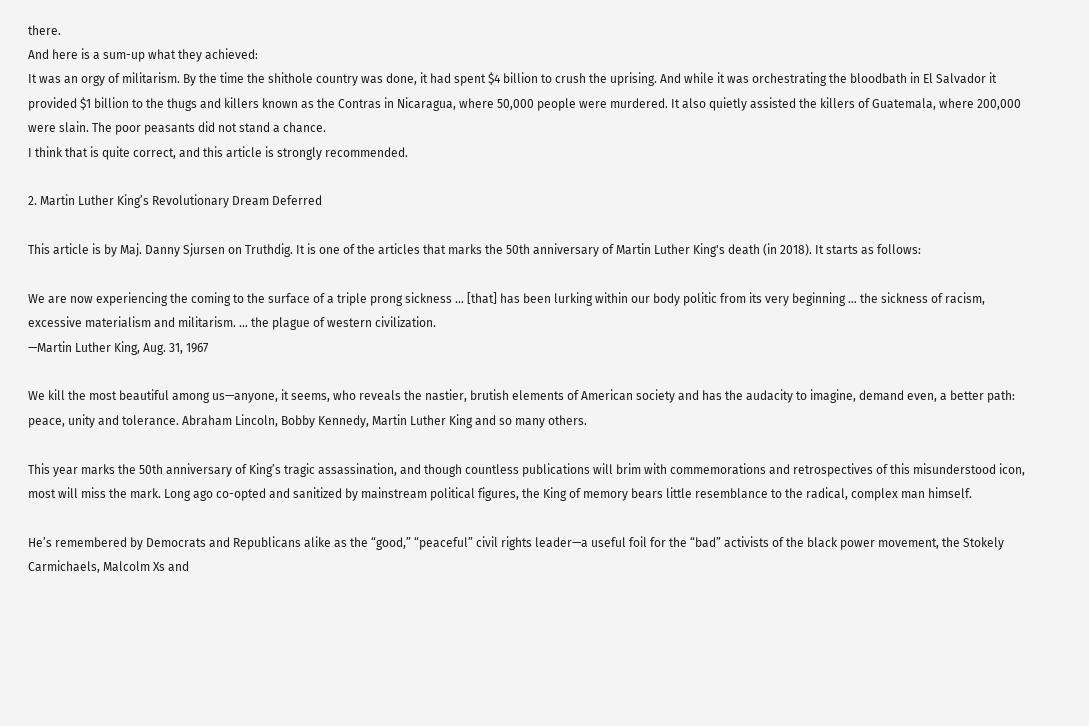there.
And here is a sum-up what they achieved:
It was an orgy of militarism. By the time the shithole country was done, it had spent $4 billion to crush the uprising. And while it was orchestrating the bloodbath in El Salvador it provided $1 billion to the thugs and killers known as the Contras in Nicaragua, where 50,000 people were murdered. It also quietly assisted the killers of Guatemala, where 200,000 were slain. The poor peasants did not stand a chance.
I think that is quite correct, and this article is strongly recommended.

2. Martin Luther King’s Revolutionary Dream Deferred

This article is by Maj. Danny Sjursen on Truthdig. It is one of the articles that marks the 50th anniversary of Martin Luther King's death (in 2018). It starts as follows:

We are now experiencing the coming to the surface of a triple prong sickness … [that] has been lurking within our body politic from its very beginning … the sickness of racism, excessive materialism and militarism. … the plague of western civilization.
—Martin Luther King, Aug. 31, 1967

We kill the most beautiful among us—anyone, it seems, who reveals the nastier, brutish elements of American society and has the audacity to imagine, demand even, a better path: peace, unity and tolerance. Abraham Lincoln, Bobby Kennedy, Martin Luther King and so many others.

This year marks the 50th anniversary of King’s tragic assassination, and though countless publications will brim with commemorations and retrospectives of this misunderstood icon, most will miss the mark. Long ago co-opted and sanitized by mainstream political figures, the King of memory bears little resemblance to the radical, complex man himself.

He’s remembered by Democrats and Republicans alike as the “good,” “peaceful” civil rights leader—a useful foil for the “bad” activists of the black power movement, the Stokely Carmichaels, Malcolm Xs and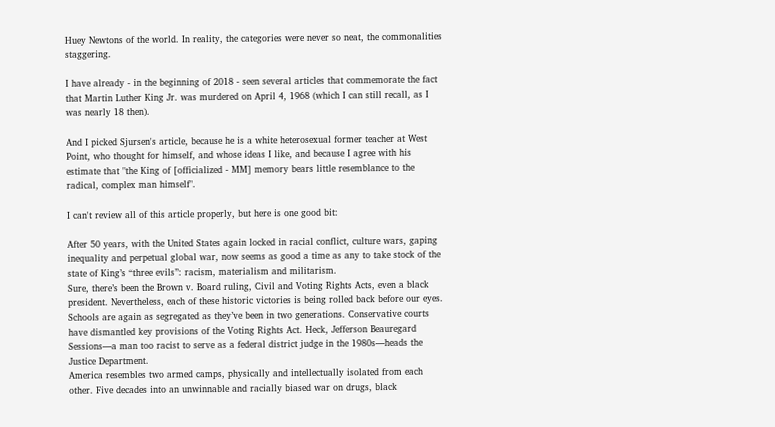Huey Newtons of the world. In reality, the categories were never so neat, the commonalities staggering.

I have already - in the beginning of 2018 - seen several articles that commemorate the fact that Martin Luther King Jr. was murdered on April 4, 1968 (which I can still recall, as I was nearly 18 then).

And I picked Sjursen's article, because he is a white heterosexual former teacher at West Point, who thought for himself, and whose ideas I like, and because I agree with his estimate that "the King of [officialized - MM] memory bears little resemblance to the radical, complex man himself".

I can't review all of this article properly, but here is one good bit:

After 50 years, with the United States again locked in racial conflict, culture wars, gaping inequality and perpetual global war, now seems as good a time as any to take stock of the state of King’s “three evils”: racism, materialism and militarism.
Sure, there’s been the Brown v. Board ruling, Civil and Voting Rights Acts, even a black president. Nevertheless, each of these historic victories is being rolled back before our eyes. Schools are again as segregated as they’ve been in two generations. Conservative courts have dismantled key provisions of the Voting Rights Act. Heck, Jefferson Beauregard Sessions—a man too racist to serve as a federal district judge in the 1980s—heads the Justice Department.
America resembles two armed camps, physically and intellectually isolated from each other. Five decades into an unwinnable and racially biased war on drugs, black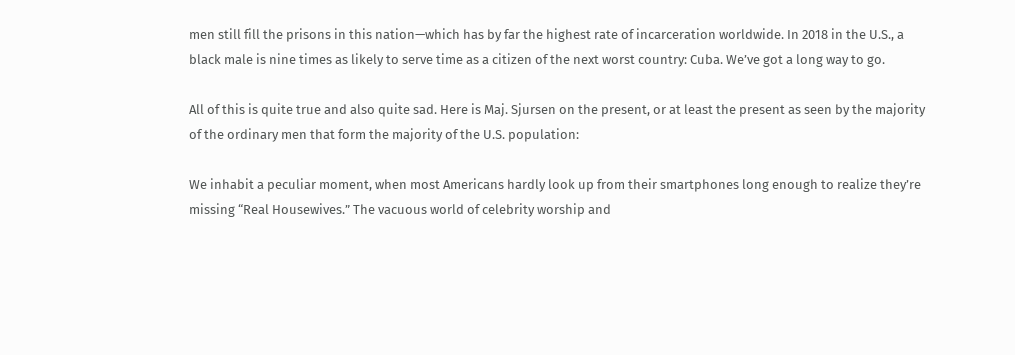men still fill the prisons in this nation—which has by far the highest rate of incarceration worldwide. In 2018 in the U.S., a black male is nine times as likely to serve time as a citizen of the next worst country: Cuba. We’ve got a long way to go.

All of this is quite true and also quite sad. Here is Maj. Sjursen on the present, or at least the present as seen by the majority of the ordinary men that form the majority of the U.S. population:

We inhabit a peculiar moment, when most Americans hardly look up from their smartphones long enough to realize they’re missing “Real Housewives.” The vacuous world of celebrity worship and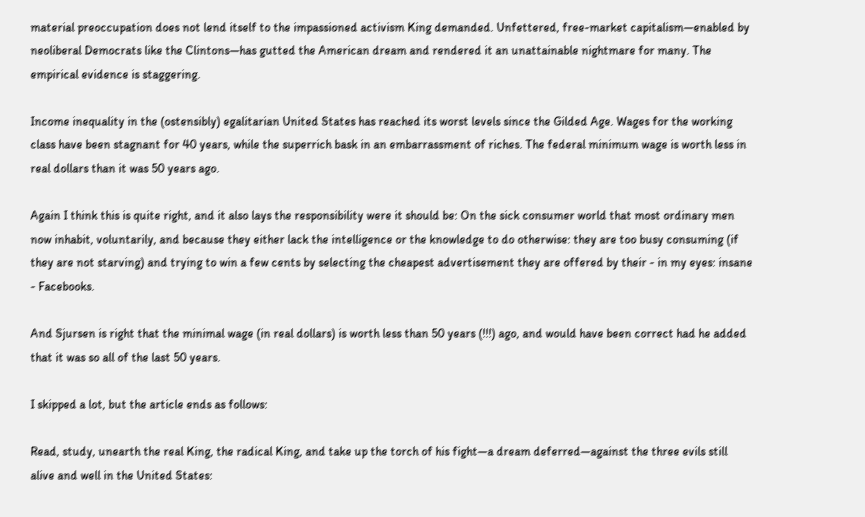material preoccupation does not lend itself to the impassioned activism King demanded. Unfettered, free-market capitalism—enabled by neoliberal Democrats like the Clintons—has gutted the American dream and rendered it an unattainable nightmare for many. The empirical evidence is staggering.

Income inequality in the (ostensibly) egalitarian United States has reached its worst levels since the Gilded Age. Wages for the working class have been stagnant for 40 years, while the superrich bask in an embarrassment of riches. The federal minimum wage is worth less in real dollars than it was 50 years ago.

Again I think this is quite right, and it also lays the responsibility were it should be: On the sick consumer world that most ordinary men now inhabit, voluntarily, and because they either lack the intelligence or the knowledge to do otherwise: they are too busy consuming (if they are not starving) and trying to win a few cents by selecting the cheapest advertisement they are offered by their - in my eyes: insane - Facebooks.

And Sjursen is right that the minimal wage (in real dollars) is worth less than 50 years (!!!) ago, and would have been correct had he added that it was so all of the last 50 years.

I skipped a lot, but the article ends as follows:

Read, study, unearth the real King, the radical King, and take up the torch of his fight—a dream deferred—against the three evils still alive and well in the United States: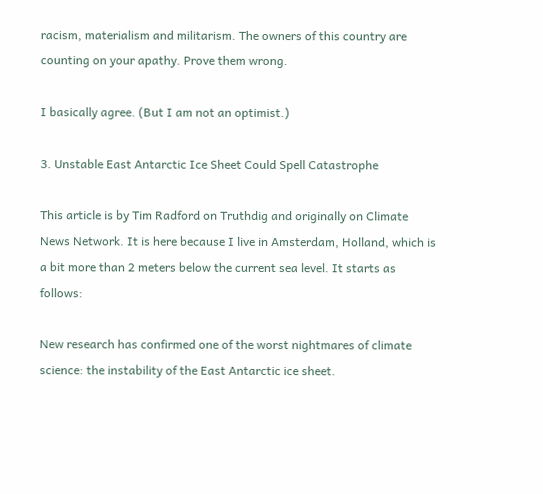racism, materialism and militarism. The owners of this country are counting on your apathy. Prove them wrong.

I basically agree. (But I am not an optimist.)

3. Unstable East Antarctic Ice Sheet Could Spell Catastrophe

This article is by Tim Radford on Truthdig and originally on Climate News Network. It is here because I live in Amsterdam, Holland, which is a bit more than 2 meters below the current sea level. It starts as follows:

New research has confirmed one of the worst nightmares of climate science: the instability of the East Antarctic ice sheet.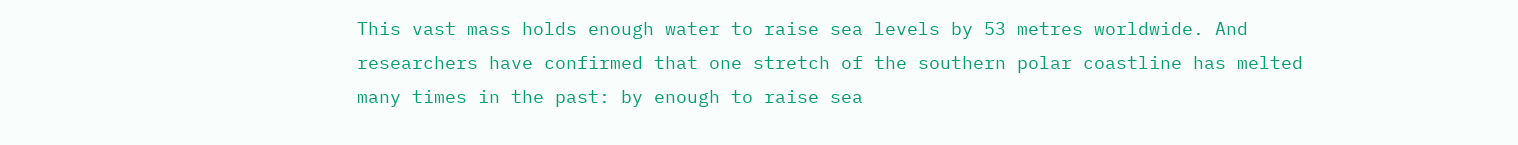This vast mass holds enough water to raise sea levels by 53 metres worldwide. And researchers have confirmed that one stretch of the southern polar coastline has melted many times in the past: by enough to raise sea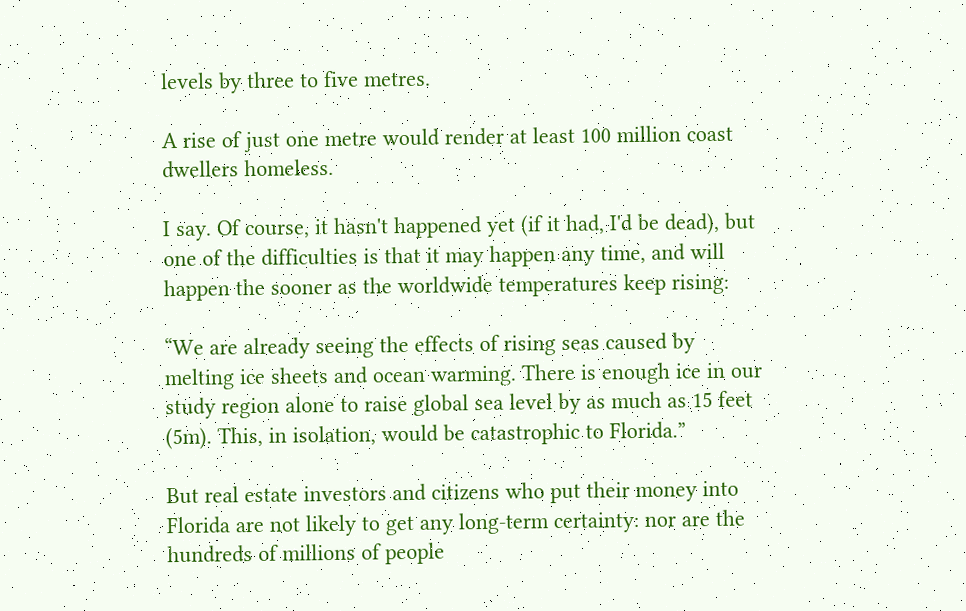levels by three to five metres.

A rise of just one metre would render at least 100 million coast dwellers homeless.

I say. Of course, it hasn't happened yet (if it had, I'd be dead), but one of the difficulties is that it may happen any time, and will happen the sooner as the worldwide temperatures keep rising:

“We are already seeing the effects of rising seas caused by melting ice sheets and ocean warming. There is enough ice in our study region alone to raise global sea level by as much as 15 feet (5m). This, in isolation, would be catastrophic to Florida.”

But real estate investors and citizens who put their money into Florida are not likely to get any long-term certainty: nor are the hundreds of millions of people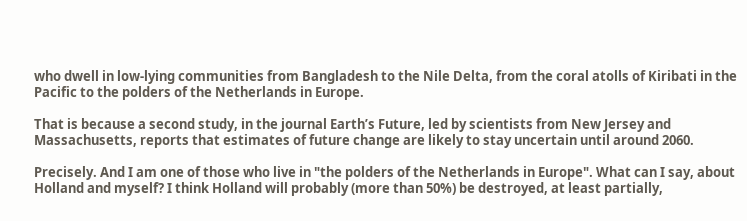who dwell in low-lying communities from Bangladesh to the Nile Delta, from the coral atolls of Kiribati in the Pacific to the polders of the Netherlands in Europe.

That is because a second study, in the journal Earth’s Future, led by scientists from New Jersey and Massachusetts, reports that estimates of future change are likely to stay uncertain until around 2060.

Precisely. And I am one of those who live in "the polders of the Netherlands in Europe". What can I say, about Holland and myself? I think Holland will probably (more than 50%) be destroyed, at least partially,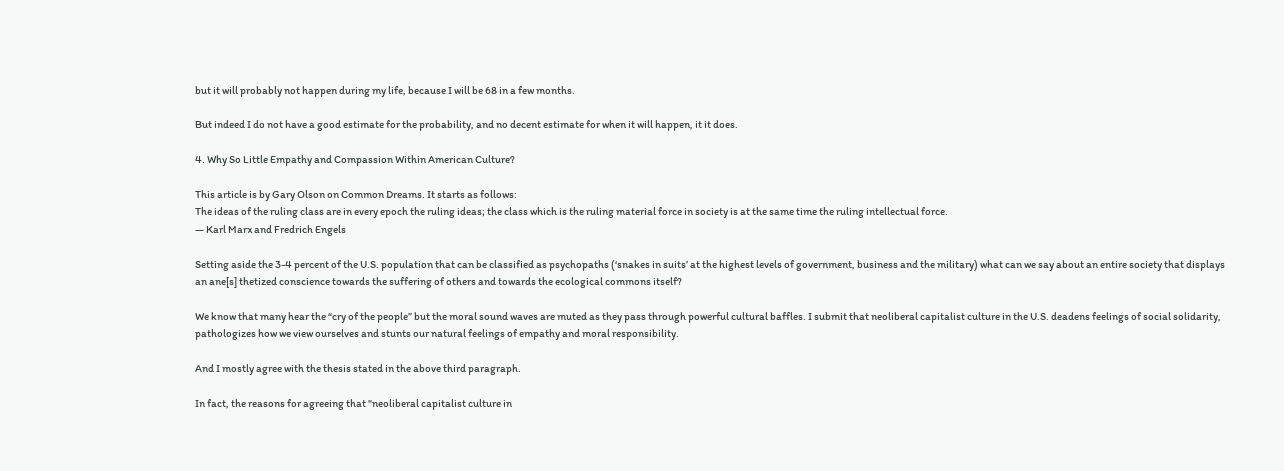but it will probably not happen during my life, because I will be 68 in a few months.

But indeed I do not have a good estimate for the probability, and no decent estimate for when it will happen, it it does.

4. Why So Little Empathy and Compassion Within American Culture?

This article is by Gary Olson on Common Dreams. It starts as follows:
The ideas of the ruling class are in every epoch the ruling ideas; the class which is the ruling material force in society is at the same time the ruling intellectual force.
— Karl Marx and Fredrich Engels

Setting aside the 3-4 percent of the U.S. population that can be classified as psychopaths (‘snakes in suits’ at the highest levels of government, business and the military) what can we say about an entire society that displays an ane[s] thetized conscience towards the suffering of others and towards the ecological commons itself?

We know that many hear the “cry of the people” but the moral sound waves are muted as they pass through powerful cultural baffles. I submit that neoliberal capitalist culture in the U.S. deadens feelings of social solidarity, pathologizes how we view ourselves and stunts our natural feelings of empathy and moral responsibility.

And I mostly agree with the thesis stated in the above third paragraph.

In fact, the reasons for agreeing that "neoliberal capitalist culture in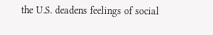the U.S. deadens feelings of social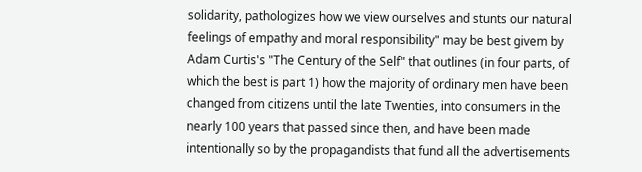solidarity, pathologizes how we view ourselves and stunts our natural feelings of empathy and moral responsibility" may be best givem by Adam Curtis's "The Century of the Self" that outlines (in four parts, of which the best is part 1) how the majority of ordinary men have been changed from citizens until the late Twenties, into consumers in the nearly 100 years that passed since then, and have been made intentionally so by the propagandists that fund all the advertisements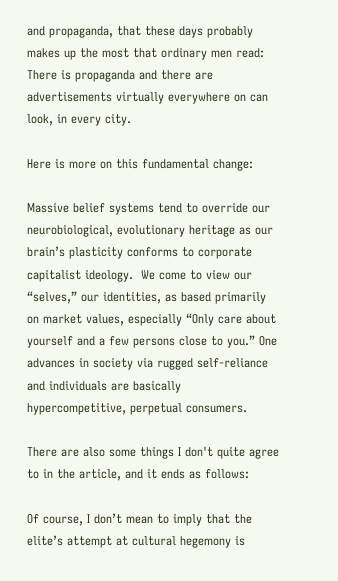and propaganda, that these days probably makes up the most that ordinary men read: There is propaganda and there are advertisements virtually everywhere on can look, in every city.

Here is more on this fundamental change:

Massive belief systems tend to override our neurobiological, evolutionary heritage as our brain’s plasticity conforms to corporate capitalist ideology.  We come to view our “selves,” our identities, as based primarily on market values, especially “Only care about yourself and a few persons close to you.” One advances in society via rugged self-reliance and individuals are basically hypercompetitive, perpetual consumers.

There are also some things I don't quite agree to in the article, and it ends as follows:

Of course, I don’t mean to imply that the elite’s attempt at cultural hegemony is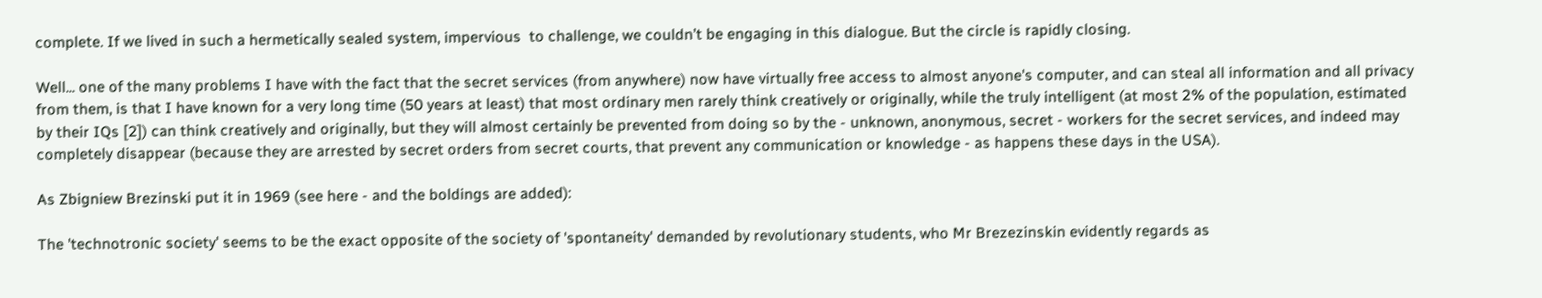complete. If we lived in such a hermetically sealed system, impervious  to challenge, we couldn’t be engaging in this dialogue. But the circle is rapidly closing.

Well... one of the many problems I have with the fact that the secret services (from anywhere) now have virtually free access to almost anyone's computer, and can steal all information and all privacy from them, is that I have known for a very long time (50 years at least) that most ordinary men rarely think creatively or originally, while the truly intelligent (at most 2% of the population, estimated by their IQs [2]) can think creatively and originally, but they will almost certainly be prevented from doing so by the - unknown, anonymous, secret - workers for the secret services, and indeed may completely disappear (because they are arrested by secret orders from secret courts, that prevent any communication or knowledge - as happens these days in the USA).

As Zbigniew Brezinski put it in 1969 (see here - and the boldings are added):

The 'technotronic society' seems to be the exact opposite of the society of 'spontaneity' demanded by revolutionary students, who Mr Brezezinskin evidently regards as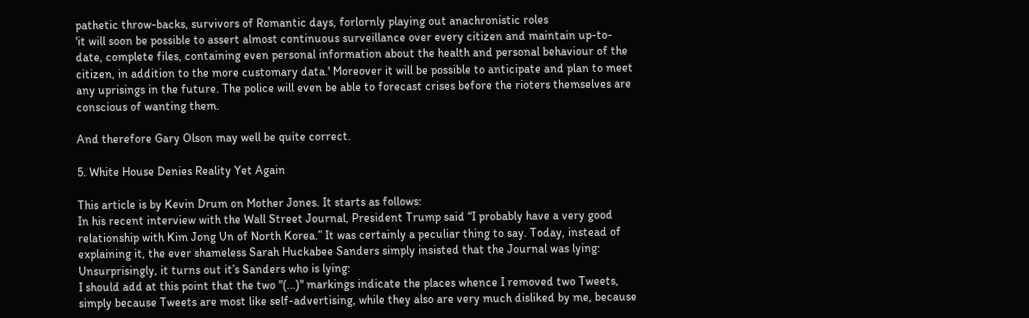pathetic throw-backs, survivors of Romantic days, forlornly playing out anachronistic roles
'it will soon be possible to assert almost continuous surveillance over every citizen and maintain up-to-date, complete files, containing even personal information about the health and personal behaviour of the citizen, in addition to the more customary data.' Moreover it will be possible to anticipate and plan to meet any uprisings in the future. The police will even be able to forecast crises before the rioters themselves are conscious of wanting them.

And therefore Gary Olson may well be quite correct.

5. White House Denies Reality Yet Again

This article is by Kevin Drum on Mother Jones. It starts as follows:
In his recent interview with the Wall Street Journal, President Trump said “I probably have a very good relationship with Kim Jong Un of North Korea.” It was certainly a peculiar thing to say. Today, instead of explaining it, the ever shameless Sarah Huckabee Sanders simply insisted that the Journal was lying:
Unsurprisingly, it turns out it’s Sanders who is lying:
I should add at this point that the two "(...)" markings indicate the places whence I removed two Tweets, simply because Tweets are most like self-advertising, while they also are very much disliked by me, because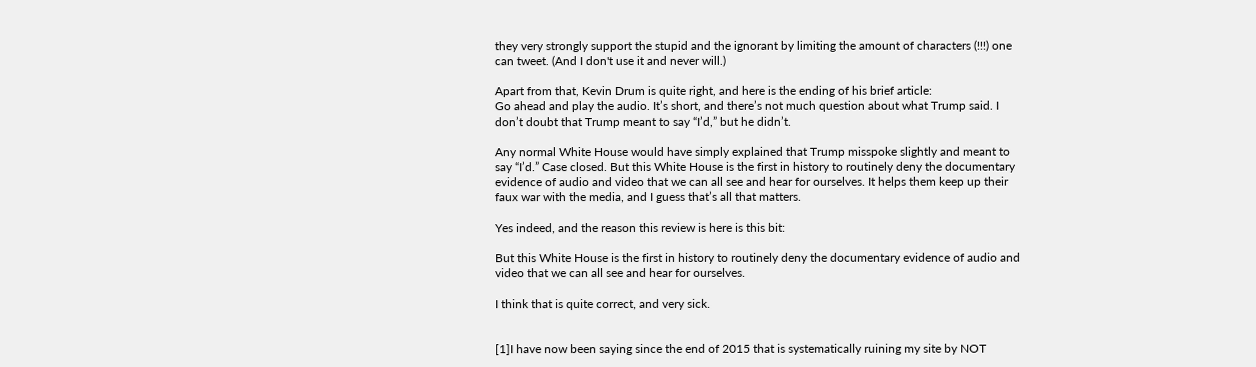they very strongly support the stupid and the ignorant by limiting the amount of characters (!!!) one can tweet. (And I don't use it and never will.)

Apart from that, Kevin Drum is quite right, and here is the ending of his brief article:
Go ahead and play the audio. It’s short, and there’s not much question about what Trump said. I don’t doubt that Trump meant to say “I’d,” but he didn’t.

Any normal White House would have simply explained that Trump misspoke slightly and meant to say “I’d.” Case closed. But this White House is the first in history to routinely deny the documentary evidence of audio and video that we can all see and hear for ourselves. It helps them keep up their faux war with the media, and I guess that’s all that matters.

Yes indeed, and the reason this review is here is this bit:

But this White House is the first in history to routinely deny the documentary evidence of audio and video that we can all see and hear for ourselves.

I think that is quite correct, and very sick.


[1]I have now been saying since the end of 2015 that is systematically ruining my site by NOT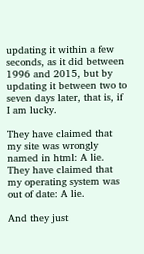updating it within a few seconds, as it did between 1996 and 2015, but by updating it between two to seven days later, that is, if I am lucky.

They have claimed that my site was wrongly named in html: A lie. They have claimed that my operating system was out of date: A lie.

And they just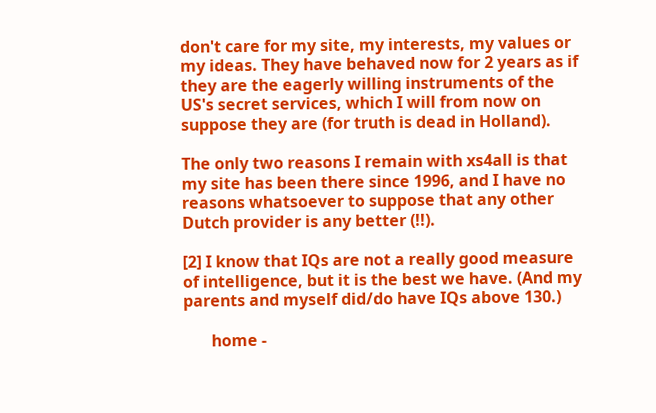don't care for my site, my interests, my values or my ideas. They have behaved now for 2 years as if they are the eagerly willing instruments of the US's secret services, which I will from now on suppose they are (for truth is dead in Holland).

The only two reasons I remain with xs4all is that my site has been there since 1996, and I have no reasons whatsoever to suppose that any other Dutch provider is any better (!!).

[2] I know that IQs are not a really good measure of intelligence, but it is the best we have. (And my parents and myself did/do have IQs above 130.)

       home -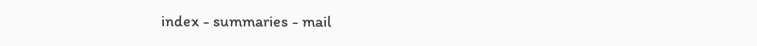index - summaries - mail